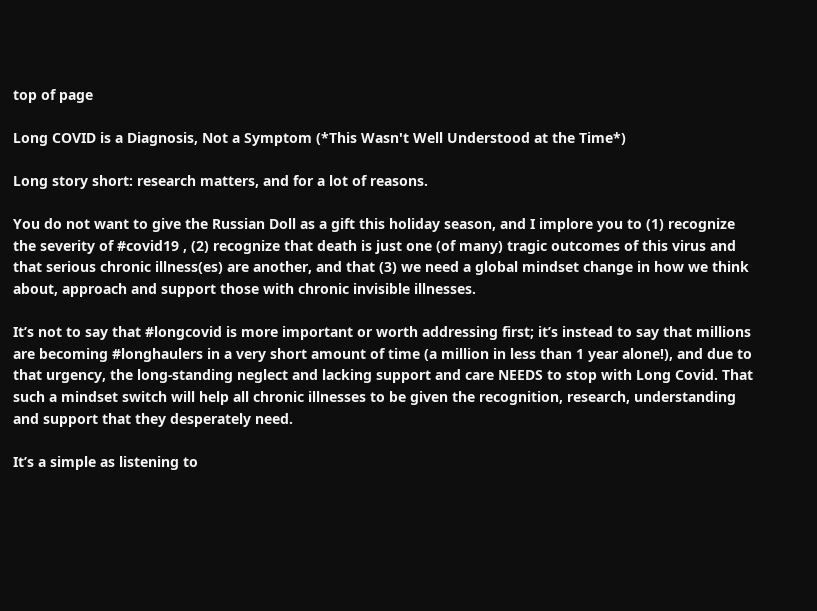top of page

Long COVID is a Diagnosis, Not a Symptom (*This Wasn't Well Understood at the Time*)

Long story short: research matters, and for a lot of reasons.

You do not want to give the Russian Doll as a gift this holiday season, and I implore you to (1) recognize the severity of #covid19 , (2) recognize that death is just one (of many) tragic outcomes of this virus and that serious chronic illness(es) are another, and that (3) we need a global mindset change in how we think about, approach and support those with chronic invisible illnesses.

It’s not to say that #longcovid is more important or worth addressing first; it’s instead to say that millions are becoming #longhaulers in a very short amount of time (a million in less than 1 year alone!), and due to that urgency, the long-standing neglect and lacking support and care NEEDS to stop with Long Covid. That such a mindset switch will help all chronic illnesses to be given the recognition, research, understanding and support that they desperately need.

It’s a simple as listening to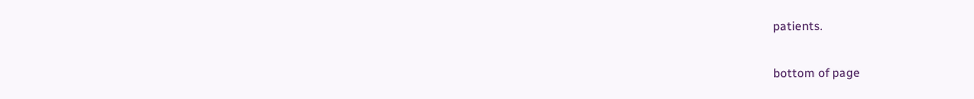patients.

bottom of page